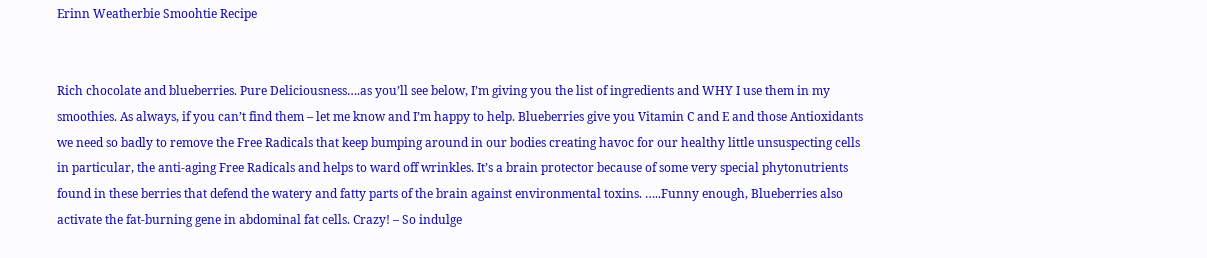Erinn Weatherbie Smoohtie Recipe


Rich chocolate and blueberries. Pure Deliciousness….as you’ll see below, I’m giving you the list of ingredients and WHY I use them in my smoothies. As always, if you can’t find them – let me know and I’m happy to help. Blueberries give you Vitamin C and E and those Antioxidants we need so badly to remove the Free Radicals that keep bumping around in our bodies creating havoc for our healthy little unsuspecting cells in particular, the anti-aging Free Radicals and helps to ward off wrinkles. It’s a brain protector because of some very special phytonutrients found in these berries that defend the watery and fatty parts of the brain against environmental toxins. …..Funny enough, Blueberries also activate the fat-burning gene in abdominal fat cells. Crazy! – So indulge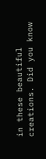in these beautiful creations. Did you know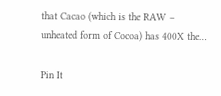that Cacao (which is the RAW – unheated form of Cocoa) has 400X the…

Pin It